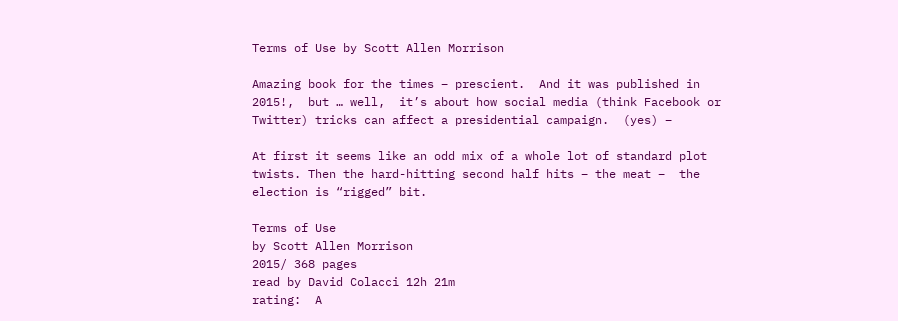Terms of Use by Scott Allen Morrison

Amazing book for the times – prescient.  And it was published in 2015!,  but … well,  it’s about how social media (think Facebook or Twitter) tricks can affect a presidential campaign.  (yes) –

At first it seems like an odd mix of a whole lot of standard plot twists. Then the hard-hitting second half hits – the meat –  the election is “rigged” bit.

Terms of Use
by Scott Allen Morrison
2015/ 368 pages
read by David Colacci 12h 21m
rating:  A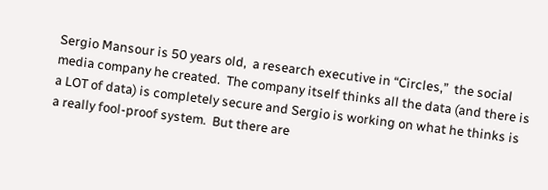Sergio Mansour is 50 years old,  a research executive in “Circles,”  the social media company he created.  The company itself thinks all the data (and there is a LOT of data) is completely secure and Sergio is working on what he thinks is a really fool-proof system.  But there are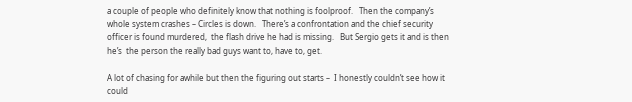a couple of people who definitely know that nothing is foolproof.   Then the company’s whole system crashes – Circles is down.   There’s a confrontation and the chief security officer is found murdered,  the flash drive he had is missing.   But Sergio gets it and is then he’s  the person the really bad guys want to, have to, get.

A lot of chasing for awhile but then the figuring out starts –  I honestly couldn’t see how it could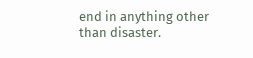end in anything other than disaster.